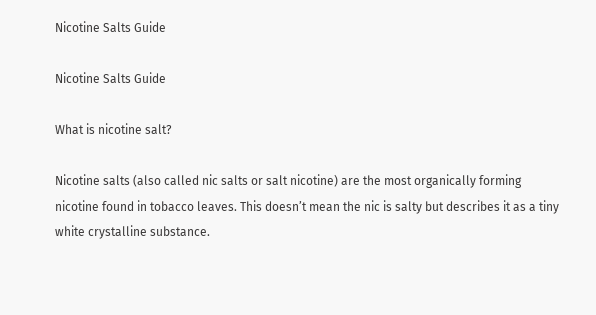Nicotine Salts Guide

Nicotine Salts Guide

What is nicotine salt?

Nicotine salts (also called nic salts or salt nicotine) are the most organically forming nicotine found in tobacco leaves. This doesn’t mean the nic is salty but describes it as a tiny white crystalline substance.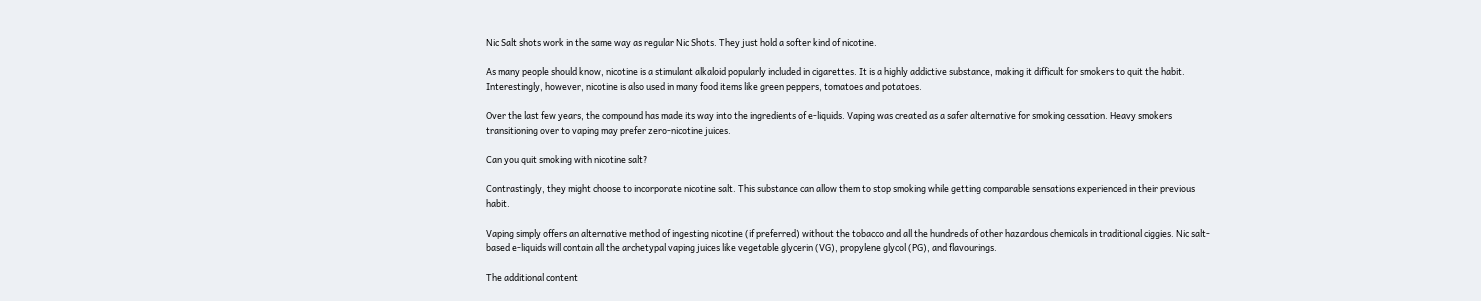Nic Salt shots work in the same way as regular Nic Shots. They just hold a softer kind of nicotine.

As many people should know, nicotine is a stimulant alkaloid popularly included in cigarettes. It is a highly addictive substance, making it difficult for smokers to quit the habit. Interestingly, however, nicotine is also used in many food items like green peppers, tomatoes and potatoes.

Over the last few years, the compound has made its way into the ingredients of e-liquids. Vaping was created as a safer alternative for smoking cessation. Heavy smokers transitioning over to vaping may prefer zero-nicotine juices.

Can you quit smoking with nicotine salt?

Contrastingly, they might choose to incorporate nicotine salt. This substance can allow them to stop smoking while getting comparable sensations experienced in their previous habit.

Vaping simply offers an alternative method of ingesting nicotine (if preferred) without the tobacco and all the hundreds of other hazardous chemicals in traditional ciggies. Nic salt-based e-liquids will contain all the archetypal vaping juices like vegetable glycerin (VG), propylene glycol (PG), and flavourings.

The additional content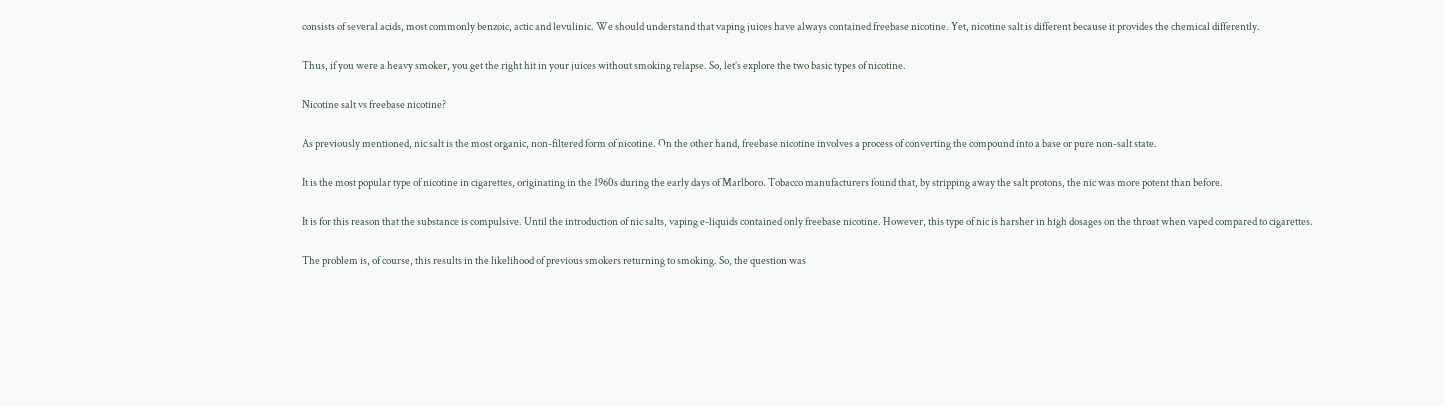consists of several acids, most commonly benzoic, actic and levulinic. We should understand that vaping juices have always contained freebase nicotine. Yet, nicotine salt is different because it provides the chemical differently.

Thus, if you were a heavy smoker, you get the right hit in your juices without smoking relapse. So, let’s explore the two basic types of nicotine.

Nicotine salt vs freebase nicotine?

As previously mentioned, nic salt is the most organic, non-filtered form of nicotine. On the other hand, freebase nicotine involves a process of converting the compound into a base or pure non-salt state.

It is the most popular type of nicotine in cigarettes, originating in the 1960s during the early days of Marlboro. Tobacco manufacturers found that, by stripping away the salt protons, the nic was more potent than before.

It is for this reason that the substance is compulsive. Until the introduction of nic salts, vaping e-liquids contained only freebase nicotine. However, this type of nic is harsher in high dosages on the throat when vaped compared to cigarettes.

The problem is, of course, this results in the likelihood of previous smokers returning to smoking. So, the question was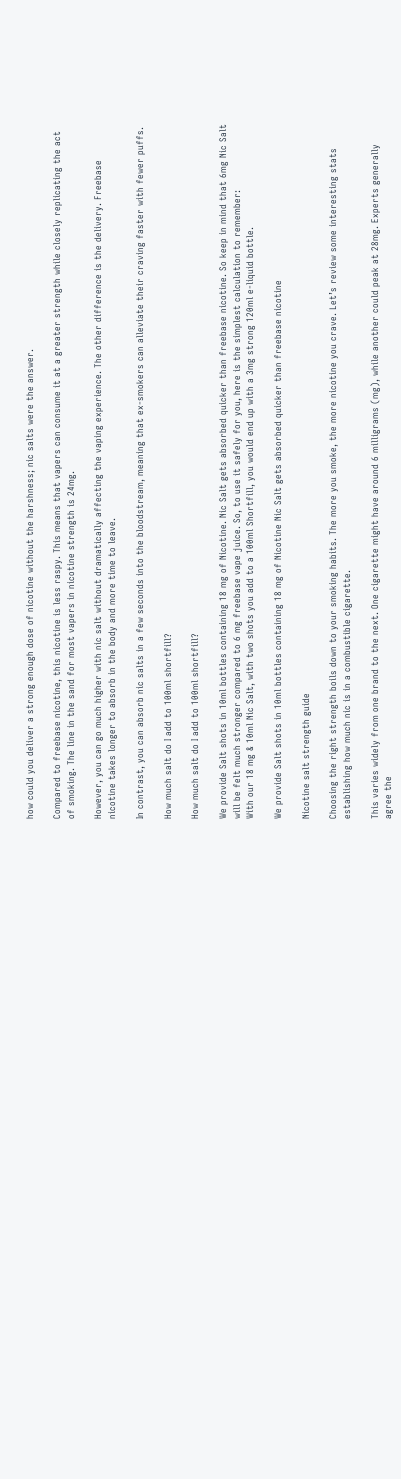how could you deliver a strong enough dose of nicotine without the harshness; nic salts were the answer.

Compared to freebase nicotine, this nicotine is less raspy. This means that vapers can consume it at a greater strength while closely replicating the act of smoking. The line in the sand for most vapers in nicotine strength is 24mg.

However, you can go much higher with nic salt without dramatically affecting the vaping experience. The other difference is the delivery. Freebase nicotine takes longer to absorb in the body and more time to leave.

In contrast, you can absorb nic salts in a few seconds into the bloodstream, meaning that ex-smokers can alleviate their craving faster with fewer puffs.

How much salt do I add to 100ml shortfill?

How much salt do I add to 100ml shortfill?

We provide Salt shots in 10ml bottles containing 18 mg of Nicotine. Nic Salt gets absorbed quicker than freebase nicotine. So keep in mind that 6mg Nic Salt will be felt much stronger compared to 6 mg freebase vape juice. So, to use it safely for you, here is the simplest calculation to remember:
With our 18 mg & 10ml Nic Salt, with two shots you add to a 100ml Shortfill, you would end up with a 3mg strong 120ml e-liquid bottle.

We provide Salt shots in 10ml bottles containing 18 mg of Nicotine Nic Salt gets absorbed quicker than freebase nicotine

Nicotine salt strength guide

Choosing the right strength boils down to your smoking habits. The more you smoke, the more nicotine you crave. Let’s review some interesting stats establishing how much nic is in a combustible cigarette.

This varies widely from one brand to the next. One cigarette might have around 6 milligrams (mg), while another could peak at 28mg. Experts generally agree the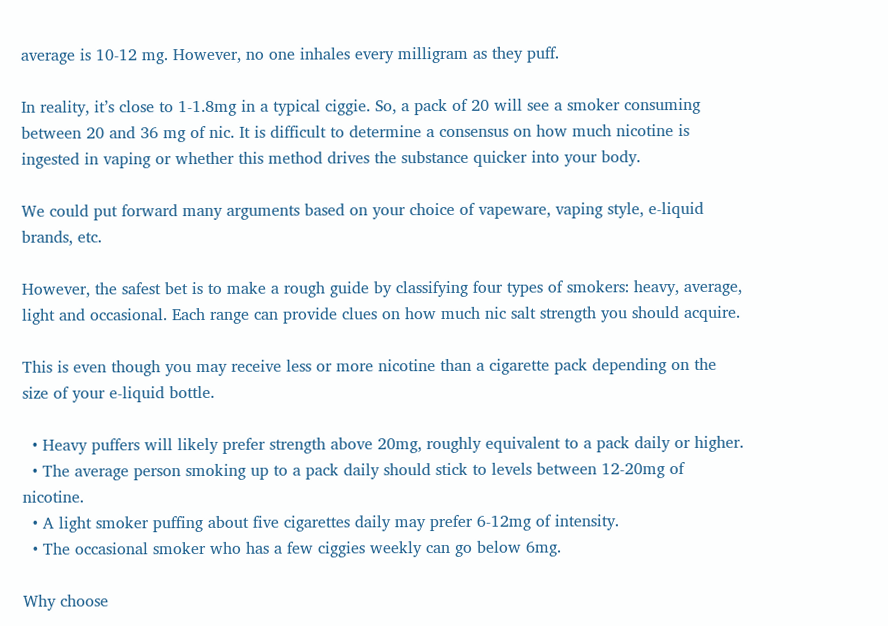average is 10-12 mg. However, no one inhales every milligram as they puff.

In reality, it’s close to 1-1.8mg in a typical ciggie. So, a pack of 20 will see a smoker consuming between 20 and 36 mg of nic. It is difficult to determine a consensus on how much nicotine is ingested in vaping or whether this method drives the substance quicker into your body.

We could put forward many arguments based on your choice of vapeware, vaping style, e-liquid brands, etc.

However, the safest bet is to make a rough guide by classifying four types of smokers: heavy, average, light and occasional. Each range can provide clues on how much nic salt strength you should acquire.

This is even though you may receive less or more nicotine than a cigarette pack depending on the size of your e-liquid bottle.

  • Heavy puffers will likely prefer strength above 20mg, roughly equivalent to a pack daily or higher.
  • The average person smoking up to a pack daily should stick to levels between 12-20mg of nicotine.
  • A light smoker puffing about five cigarettes daily may prefer 6-12mg of intensity.
  • The occasional smoker who has a few ciggies weekly can go below 6mg.

Why choose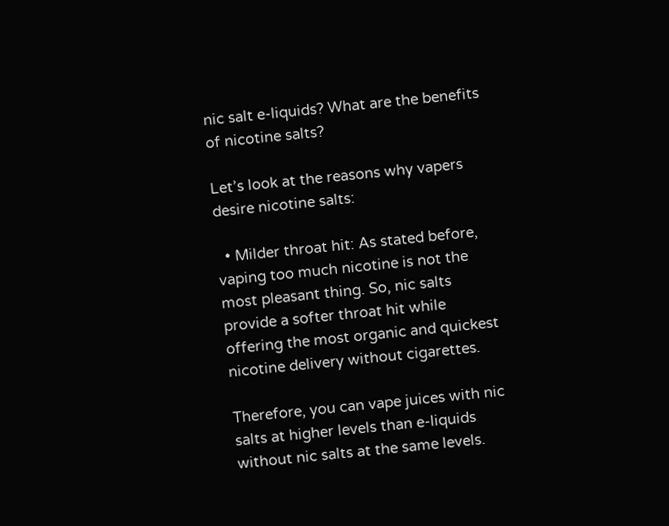nic salt e-liquids? What are the benefits of nicotine salts?

Let’s look at the reasons why vapers desire nicotine salts:

  • Milder throat hit: As stated before, vaping too much nicotine is not the most pleasant thing. So, nic salts provide a softer throat hit while offering the most organic and quickest nicotine delivery without cigarettes.

Therefore, you can vape juices with nic salts at higher levels than e-liquids without nic salts at the same levels.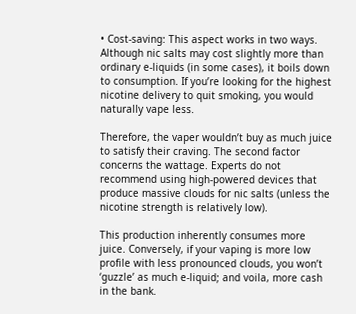• Cost-saving: This aspect works in two ways. Although nic salts may cost slightly more than ordinary e-liquids (in some cases), it boils down to consumption. If you’re looking for the highest nicotine delivery to quit smoking, you would naturally vape less.

Therefore, the vaper wouldn’t buy as much juice to satisfy their craving. The second factor concerns the wattage. Experts do not recommend using high-powered devices that produce massive clouds for nic salts (unless the nicotine strength is relatively low).

This production inherently consumes more juice. Conversely, if your vaping is more low profile with less pronounced clouds, you won’t ‘guzzle’ as much e-liquid; and voila, more cash in the bank.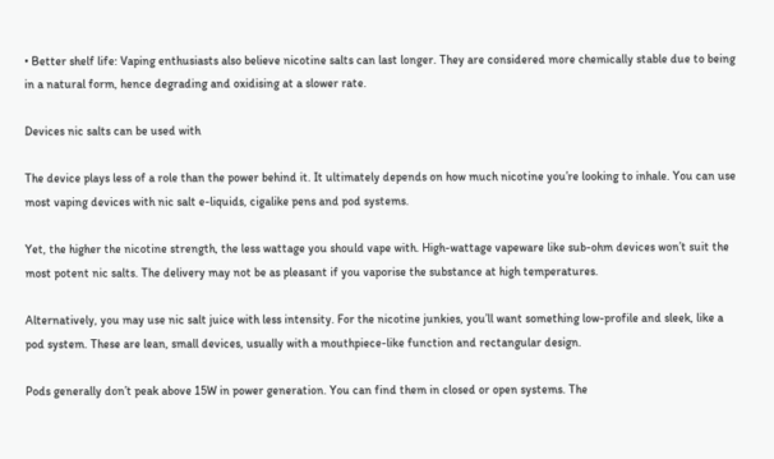• Better shelf life: Vaping enthusiasts also believe nicotine salts can last longer. They are considered more chemically stable due to being in a natural form, hence degrading and oxidising at a slower rate.

Devices nic salts can be used with

The device plays less of a role than the power behind it. It ultimately depends on how much nicotine you’re looking to inhale. You can use most vaping devices with nic salt e-liquids, cigalike pens and pod systems.

Yet, the higher the nicotine strength, the less wattage you should vape with. High-wattage vapeware like sub-ohm devices won’t suit the most potent nic salts. The delivery may not be as pleasant if you vaporise the substance at high temperatures.

Alternatively, you may use nic salt juice with less intensity. For the nicotine junkies, you’ll want something low-profile and sleek, like a pod system. These are lean, small devices, usually with a mouthpiece-like function and rectangular design.

Pods generally don’t peak above 15W in power generation. You can find them in closed or open systems. The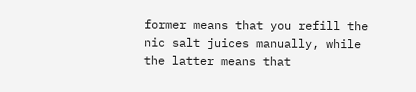former means that you refill the nic salt juices manually, while the latter means that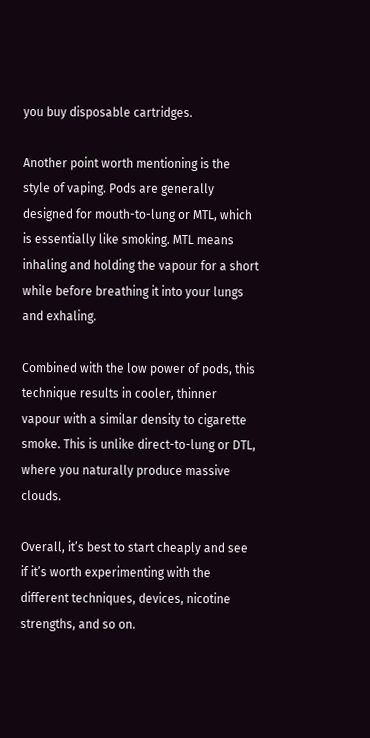you buy disposable cartridges.

Another point worth mentioning is the style of vaping. Pods are generally designed for mouth-to-lung or MTL, which is essentially like smoking. MTL means inhaling and holding the vapour for a short while before breathing it into your lungs and exhaling.

Combined with the low power of pods, this technique results in cooler, thinner vapour with a similar density to cigarette smoke. This is unlike direct-to-lung or DTL, where you naturally produce massive clouds.

Overall, it’s best to start cheaply and see if it’s worth experimenting with the different techniques, devices, nicotine strengths, and so on.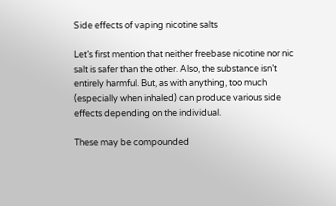Side effects of vaping nicotine salts

Let’s first mention that neither freebase nicotine nor nic salt is safer than the other. Also, the substance isn’t entirely harmful. But, as with anything, too much (especially when inhaled) can produce various side effects depending on the individual.

These may be compounded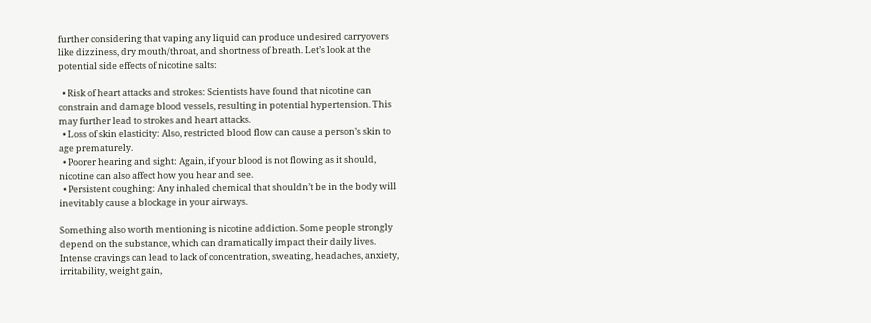further considering that vaping any liquid can produce undesired carryovers like dizziness, dry mouth/throat, and shortness of breath. Let’s look at the potential side effects of nicotine salts:

  • Risk of heart attacks and strokes: Scientists have found that nicotine can constrain and damage blood vessels, resulting in potential hypertension. This may further lead to strokes and heart attacks.
  • Loss of skin elasticity: Also, restricted blood flow can cause a person’s skin to age prematurely.
  • Poorer hearing and sight: Again, if your blood is not flowing as it should, nicotine can also affect how you hear and see.
  • Persistent coughing: Any inhaled chemical that shouldn’t be in the body will inevitably cause a blockage in your airways.

Something also worth mentioning is nicotine addiction. Some people strongly depend on the substance, which can dramatically impact their daily lives. Intense cravings can lead to lack of concentration, sweating, headaches, anxiety, irritability, weight gain,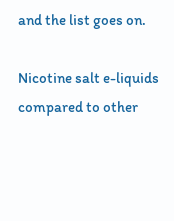and the list goes on.

Nicotine salt e-liquids compared to other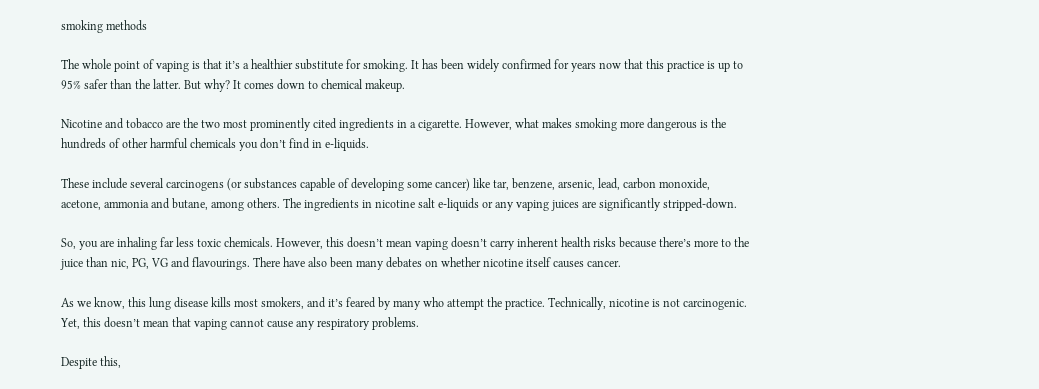smoking methods

The whole point of vaping is that it’s a healthier substitute for smoking. It has been widely confirmed for years now that this practice is up to 95% safer than the latter. But why? It comes down to chemical makeup.

Nicotine and tobacco are the two most prominently cited ingredients in a cigarette. However, what makes smoking more dangerous is the hundreds of other harmful chemicals you don’t find in e-liquids.

These include several carcinogens (or substances capable of developing some cancer) like tar, benzene, arsenic, lead, carbon monoxide, acetone, ammonia and butane, among others. The ingredients in nicotine salt e-liquids or any vaping juices are significantly stripped-down.

So, you are inhaling far less toxic chemicals. However, this doesn’t mean vaping doesn’t carry inherent health risks because there’s more to the juice than nic, PG, VG and flavourings. There have also been many debates on whether nicotine itself causes cancer.

As we know, this lung disease kills most smokers, and it’s feared by many who attempt the practice. Technically, nicotine is not carcinogenic. Yet, this doesn’t mean that vaping cannot cause any respiratory problems.

Despite this,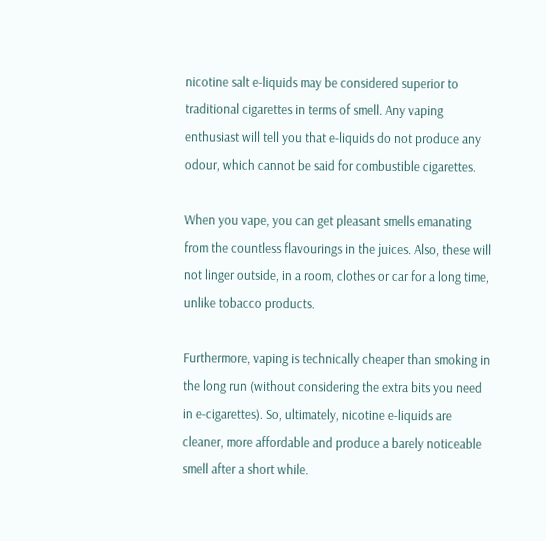nicotine salt e-liquids may be considered superior to traditional cigarettes in terms of smell. Any vaping enthusiast will tell you that e-liquids do not produce any odour, which cannot be said for combustible cigarettes.

When you vape, you can get pleasant smells emanating from the countless flavourings in the juices. Also, these will not linger outside, in a room, clothes or car for a long time, unlike tobacco products.

Furthermore, vaping is technically cheaper than smoking in the long run (without considering the extra bits you need in e-cigarettes). So, ultimately, nicotine e-liquids are cleaner, more affordable and produce a barely noticeable smell after a short while.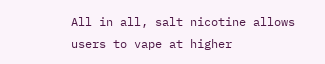All in all, salt nicotine allows users to vape at higher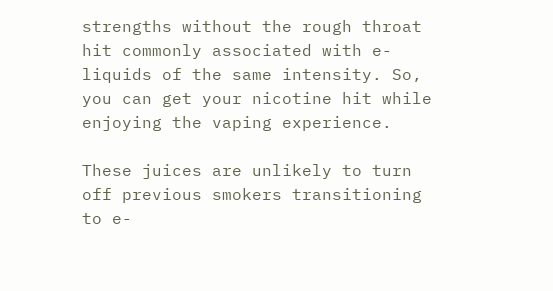strengths without the rough throat hit commonly associated with e-liquids of the same intensity. So, you can get your nicotine hit while enjoying the vaping experience.

These juices are unlikely to turn off previous smokers transitioning to e-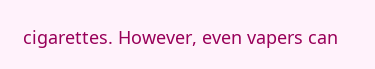cigarettes. However, even vapers can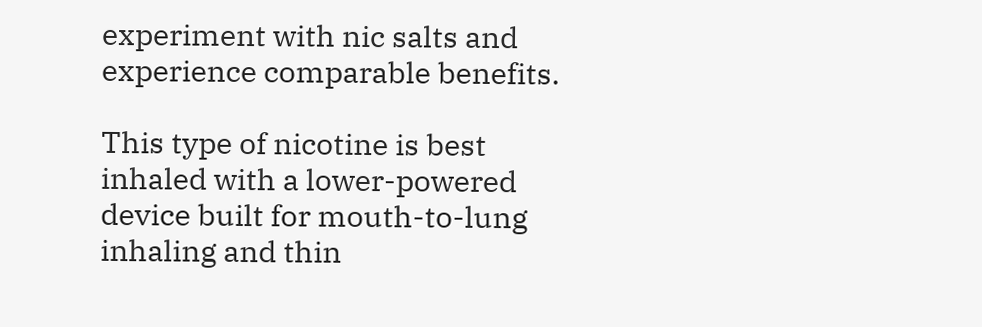experiment with nic salts and experience comparable benefits.

This type of nicotine is best inhaled with a lower-powered device built for mouth-to-lung inhaling and thin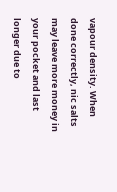vapour density. When done correctly, nic salts may leave more money in your pocket and last longer due to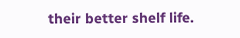their better shelf life.